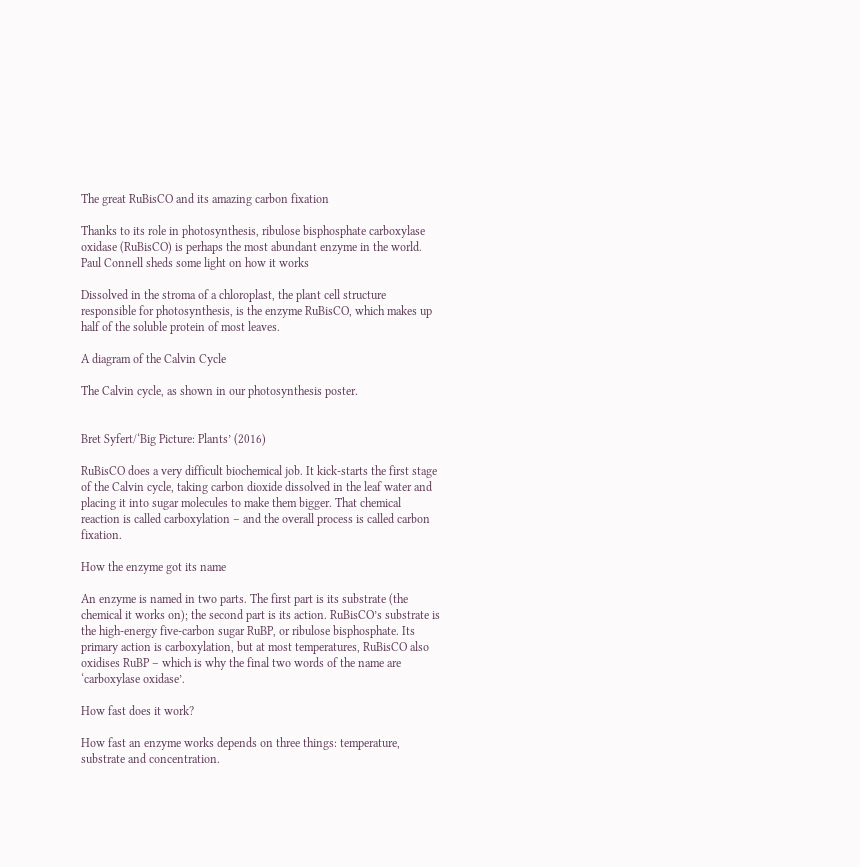The great RuBisCO and its amazing carbon fixation

Thanks to its role in photosynthesis, ribulose bisphosphate carboxylase oxidase (RuBisCO) is perhaps the most abundant enzyme in the world. Paul Connell sheds some light on how it works

Dissolved in the stroma of a chloroplast, the plant cell structure responsible for photosynthesis, is the enzyme RuBisCO, which makes up half of the soluble protein of most leaves.

A diagram of the Calvin Cycle

The Calvin cycle, as shown in our photosynthesis poster.


Bret Syfert/‘Big Picture: Plants’ (2016)

RuBisCO does a very difficult biochemical job. It kick-starts the first stage of the Calvin cycle, taking carbon dioxide dissolved in the leaf water and placing it into sugar molecules to make them bigger. That chemical reaction is called carboxylation – and the overall process is called carbon fixation.

How the enzyme got its name

An enzyme is named in two parts. The first part is its substrate (the chemical it works on); the second part is its action. RuBisCO’s substrate is the high-energy five-carbon sugar RuBP, or ribulose bisphosphate. Its primary action is carboxylation, but at most temperatures, RuBisCO also oxidises RuBP – which is why the final two words of the name are ‘carboxylase oxidase’.

How fast does it work?

How fast an enzyme works depends on three things: temperature, substrate and concentration.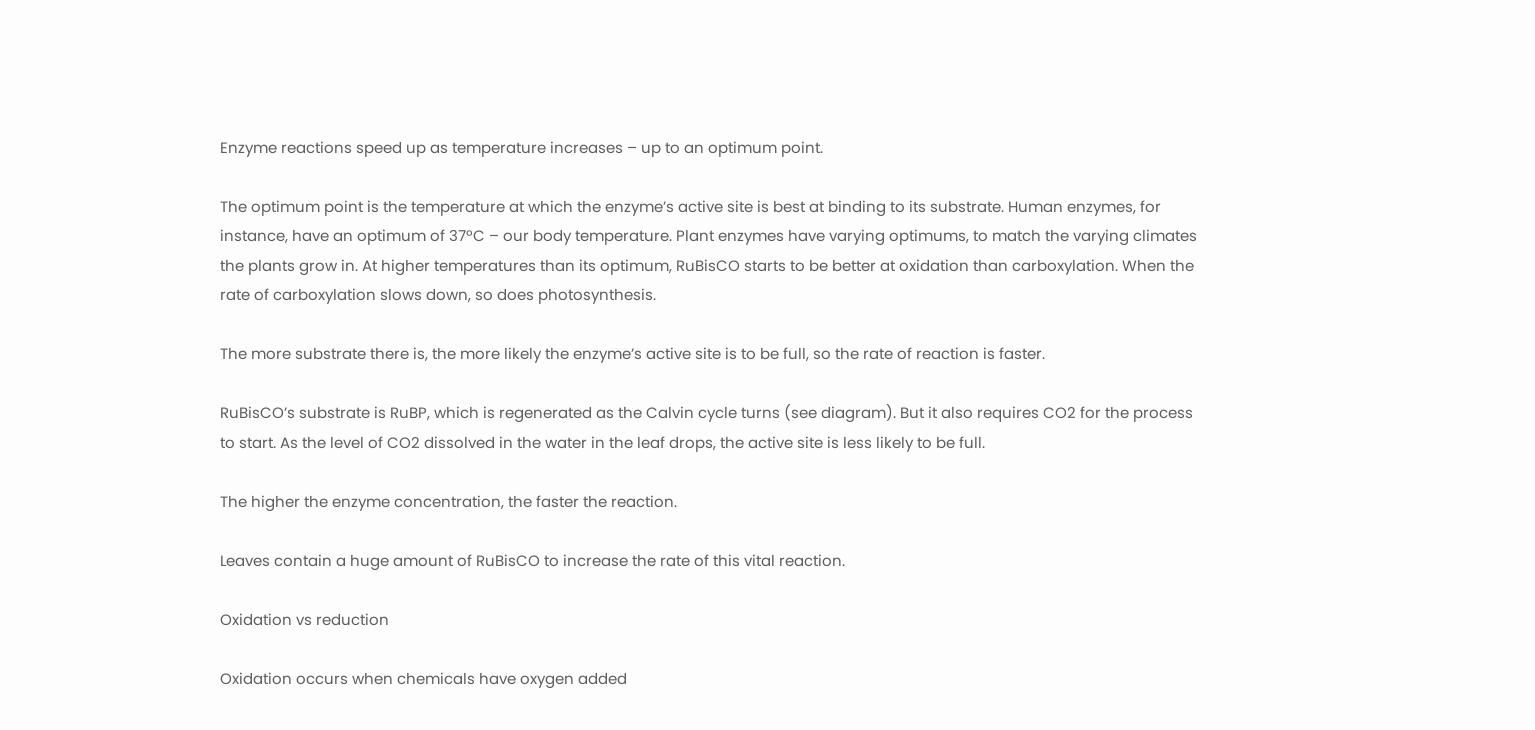Enzyme reactions speed up as temperature increases – up to an optimum point.

The optimum point is the temperature at which the enzyme’s active site is best at binding to its substrate. Human enzymes, for instance, have an optimum of 37ºC – our body temperature. Plant enzymes have varying optimums, to match the varying climates the plants grow in. At higher temperatures than its optimum, RuBisCO starts to be better at oxidation than carboxylation. When the rate of carboxylation slows down, so does photosynthesis.

The more substrate there is, the more likely the enzyme’s active site is to be full, so the rate of reaction is faster.

RuBisCO’s substrate is RuBP, which is regenerated as the Calvin cycle turns (see diagram). But it also requires CO2 for the process to start. As the level of CO2 dissolved in the water in the leaf drops, the active site is less likely to be full.

The higher the enzyme concentration, the faster the reaction.

Leaves contain a huge amount of RuBisCO to increase the rate of this vital reaction.

Oxidation vs reduction

Oxidation occurs when chemicals have oxygen added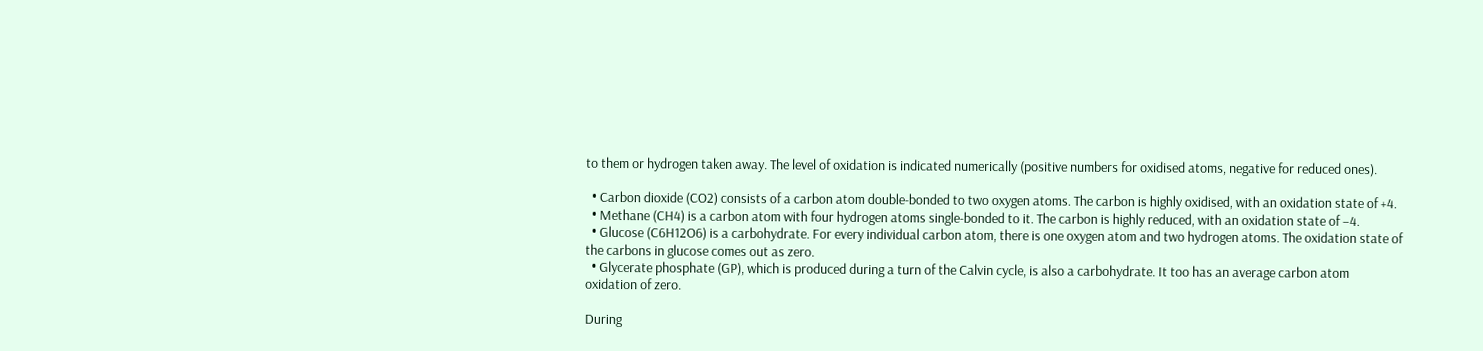to them or hydrogen taken away. The level of oxidation is indicated numerically (positive numbers for oxidised atoms, negative for reduced ones).

  • Carbon dioxide (CO2) consists of a carbon atom double-bonded to two oxygen atoms. The carbon is highly oxidised, with an oxidation state of +4.
  • Methane (CH4) is a carbon atom with four hydrogen atoms single-bonded to it. The carbon is highly reduced, with an oxidation state of –4.
  • Glucose (C6H12O6) is a carbohydrate. For every individual carbon atom, there is one oxygen atom and two hydrogen atoms. The oxidation state of the carbons in glucose comes out as zero.
  • Glycerate phosphate (GP), which is produced during a turn of the Calvin cycle, is also a carbohydrate. It too has an average carbon atom oxidation of zero.

During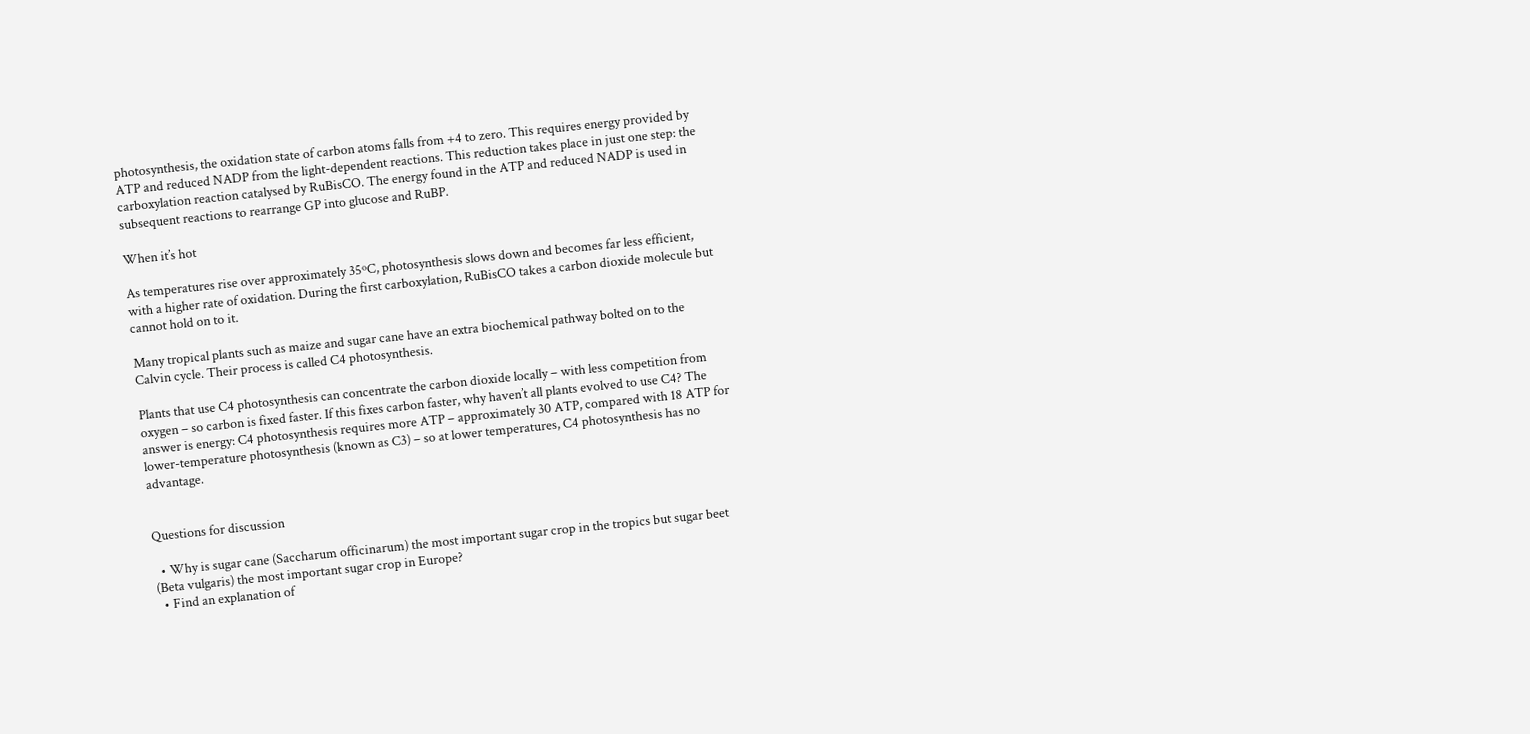photosynthesis, the oxidation state of carbon atoms falls from +4 to zero. This requires energy provided by ATP and reduced NADP from the light-dependent reactions. This reduction takes place in just one step: the carboxylation reaction catalysed by RuBisCO. The energy found in the ATP and reduced NADP is used in subsequent reactions to rearrange GP into glucose and RuBP.

When it’s hot

As temperatures rise over approximately 35ºC, photosynthesis slows down and becomes far less efficient, with a higher rate of oxidation. During the first carboxylation, RuBisCO takes a carbon dioxide molecule but cannot hold on to it.

Many tropical plants such as maize and sugar cane have an extra biochemical pathway bolted on to the Calvin cycle. Their process is called C4 photosynthesis.

Plants that use C4 photosynthesis can concentrate the carbon dioxide locally – with less competition from oxygen – so carbon is fixed faster. If this fixes carbon faster, why haven’t all plants evolved to use C4? The answer is energy: C4 photosynthesis requires more ATP – approximately 30 ATP, compared with 18 ATP for lower-temperature photosynthesis (known as C3) – so at lower temperatures, C4 photosynthesis has no advantage.


Questions for discussion

  • Why is sugar cane (Saccharum officinarum) the most important sugar crop in the tropics but sugar beet (Beta vulgaris) the most important sugar crop in Europe?
  • Find an explanation of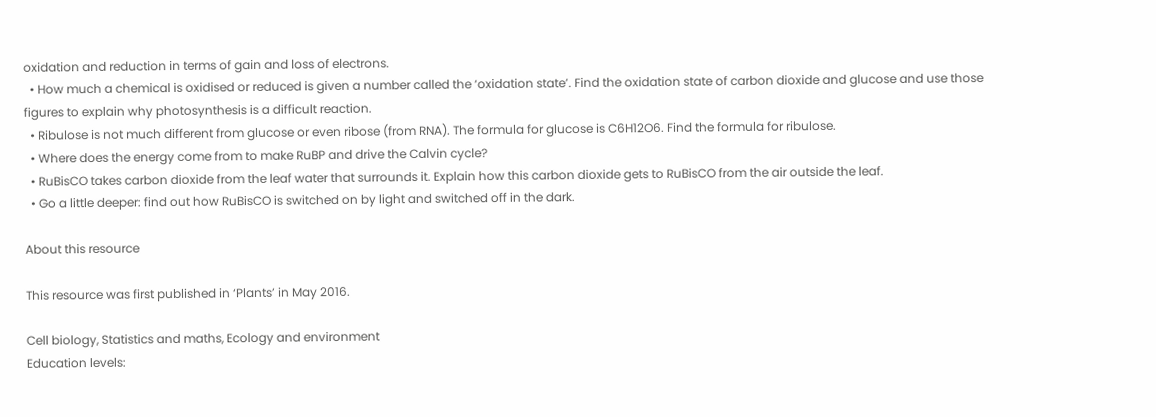oxidation and reduction in terms of gain and loss of electrons.
  • How much a chemical is oxidised or reduced is given a number called the ‘oxidation state’. Find the oxidation state of carbon dioxide and glucose and use those figures to explain why photosynthesis is a difficult reaction.
  • Ribulose is not much different from glucose or even ribose (from RNA). The formula for glucose is C6H12O6. Find the formula for ribulose.
  • Where does the energy come from to make RuBP and drive the Calvin cycle?
  • RuBisCO takes carbon dioxide from the leaf water that surrounds it. Explain how this carbon dioxide gets to RuBisCO from the air outside the leaf.
  • Go a little deeper: find out how RuBisCO is switched on by light and switched off in the dark.

About this resource

This resource was first published in ‘Plants’ in May 2016.

Cell biology, Statistics and maths, Ecology and environment
Education levels: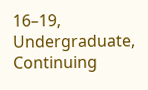16–19, Undergraduate, Continuing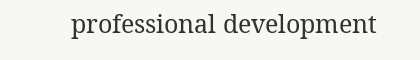professional development